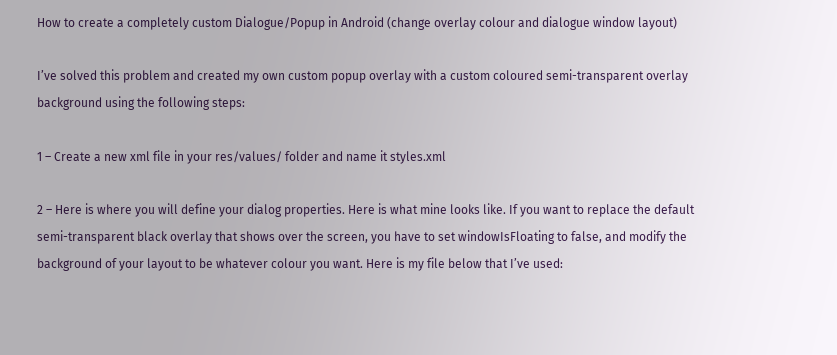How to create a completely custom Dialogue/Popup in Android (change overlay colour and dialogue window layout)

I’ve solved this problem and created my own custom popup overlay with a custom coloured semi-transparent overlay background using the following steps:

1 – Create a new xml file in your res/values/ folder and name it styles.xml

2 – Here is where you will define your dialog properties. Here is what mine looks like. If you want to replace the default semi-transparent black overlay that shows over the screen, you have to set windowIsFloating to false, and modify the background of your layout to be whatever colour you want. Here is my file below that I’ve used: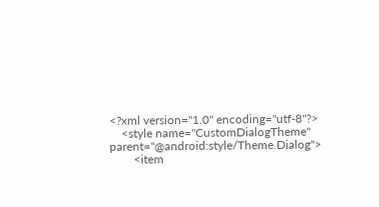<?xml version="1.0" encoding="utf-8"?>
    <style name="CustomDialogTheme" parent="@android:style/Theme.Dialog">
        <item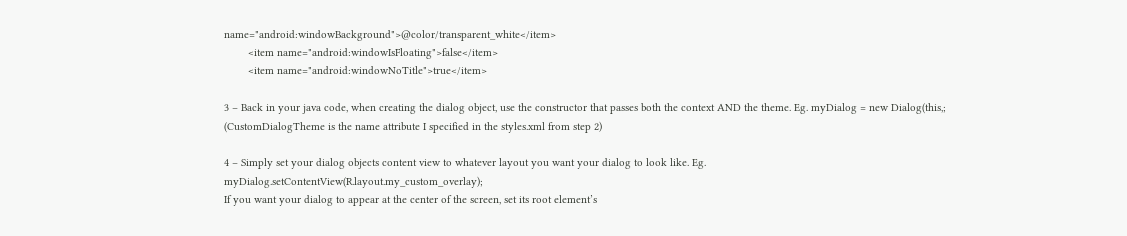name="android:windowBackground">@color/transparent_white</item>
        <item name="android:windowIsFloating">false</item>
        <item name="android:windowNoTitle">true</item>

3 – Back in your java code, when creating the dialog object, use the constructor that passes both the context AND the theme. Eg. myDialog = new Dialog(this,; (CustomDialogTheme is the name attribute I specified in the styles.xml from step 2)

4 – Simply set your dialog objects content view to whatever layout you want your dialog to look like. Eg. myDialog.setContentView(R.layout.my_custom_overlay);
If you want your dialog to appear at the center of the screen, set its root element’s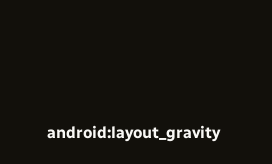android:layout_gravity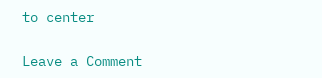to center

Leave a Comment